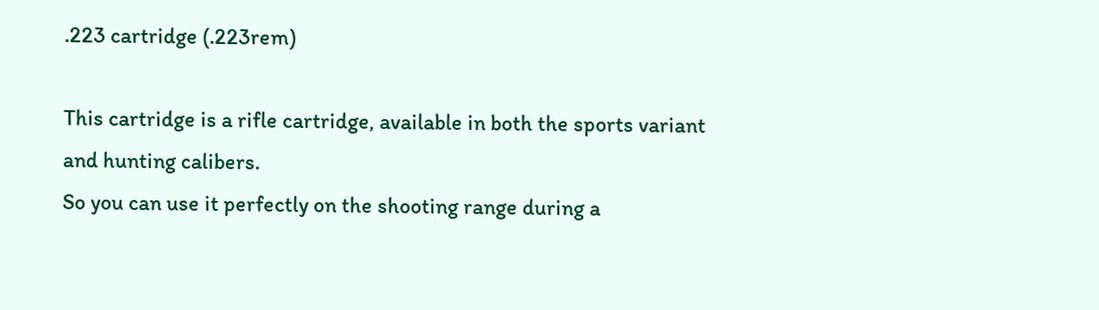.223 cartridge (.223rem)

This cartridge is a rifle cartridge, available in both the sports variant and hunting calibers.
So you can use it perfectly on the shooting range during a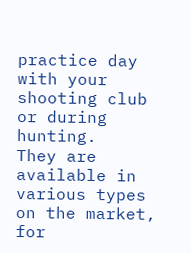practice day with your shooting club or during hunting.
They are available in various types on the market, for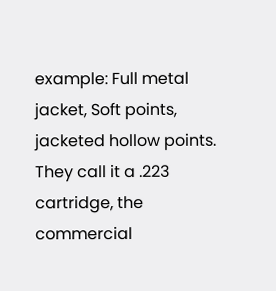example: Full metal jacket, Soft points, jacketed hollow points.
They call it a .223 cartridge, the commercial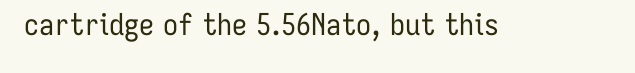cartridge of the 5.56Nato, but this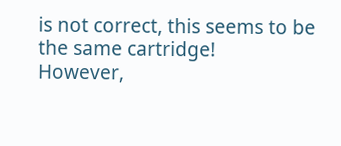is not correct, this seems to be the same cartridge!
However,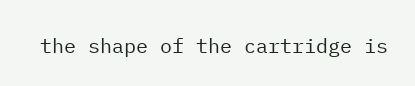the shape of the cartridge is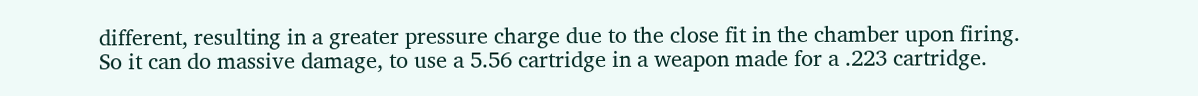different, resulting in a greater pressure charge due to the close fit in the chamber upon firing.
So it can do massive damage, to use a 5.56 cartridge in a weapon made for a .223 cartridge.